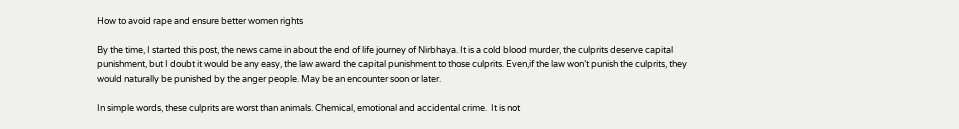How to avoid rape and ensure better women rights

By the time, I started this post, the news came in about the end of life journey of Nirbhaya. It is a cold blood murder, the culprits deserve capital punishment, but I doubt it would be any easy, the law award the capital punishment to those culprits. Even,if the law won’t punish the culprits, they would naturally be punished by the anger people. May be an encounter soon or later.

In simple words, these culprits are worst than animals. Chemical, emotional and accidental crime.  It is not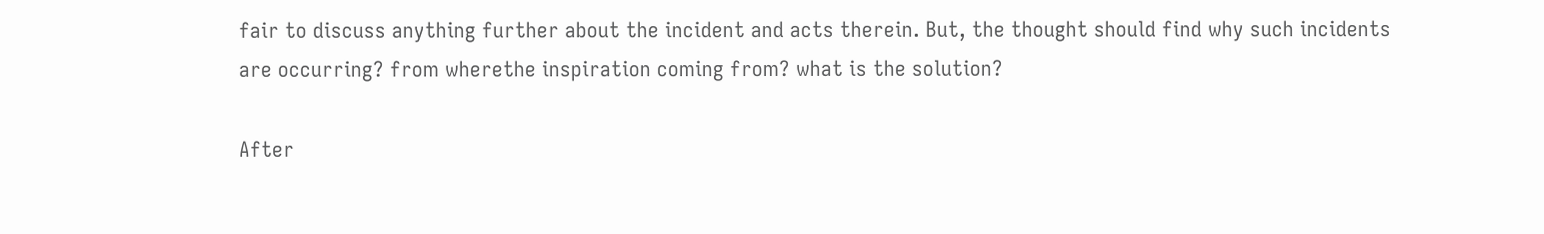fair to discuss anything further about the incident and acts therein. But, the thought should find why such incidents are occurring? from wherethe inspiration coming from? what is the solution?

After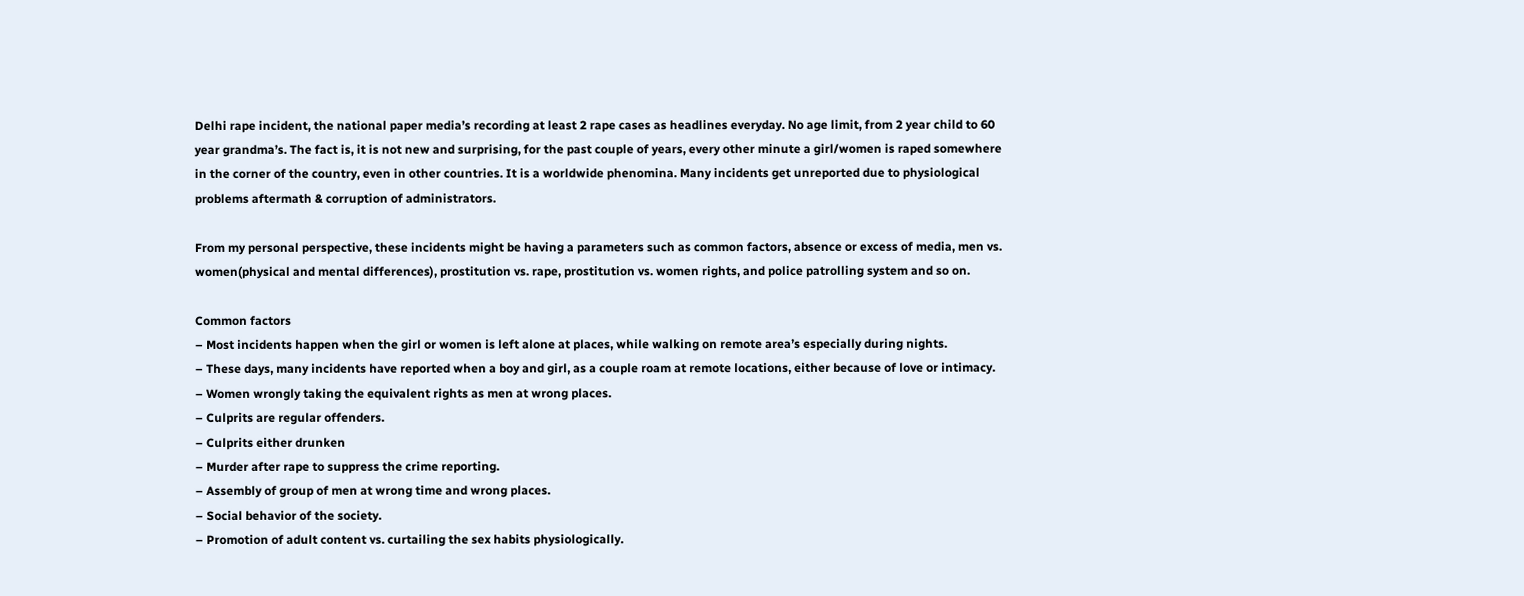Delhi rape incident, the national paper media’s recording at least 2 rape cases as headlines everyday. No age limit, from 2 year child to 60 year grandma’s. The fact is, it is not new and surprising, for the past couple of years, every other minute a girl/women is raped somewhere in the corner of the country, even in other countries. It is a worldwide phenomina. Many incidents get unreported due to physiological problems aftermath & corruption of administrators.

From my personal perspective, these incidents might be having a parameters such as common factors, absence or excess of media, men vs. women(physical and mental differences), prostitution vs. rape, prostitution vs. women rights, and police patrolling system and so on.

Common factors
– Most incidents happen when the girl or women is left alone at places, while walking on remote area’s especially during nights.
– These days, many incidents have reported when a boy and girl, as a couple roam at remote locations, either because of love or intimacy.
– Women wrongly taking the equivalent rights as men at wrong places.
– Culprits are regular offenders.
– Culprits either drunken
– Murder after rape to suppress the crime reporting.
– Assembly of group of men at wrong time and wrong places.
– Social behavior of the society.
– Promotion of adult content vs. curtailing the sex habits physiologically.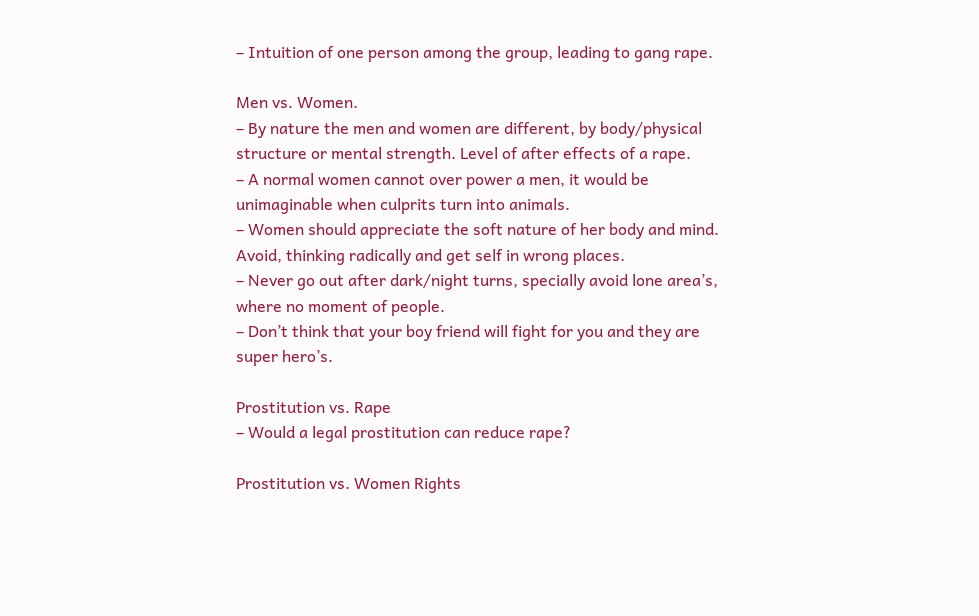– Intuition of one person among the group, leading to gang rape.

Men vs. Women.
– By nature the men and women are different, by body/physical structure or mental strength. Level of after effects of a rape.
– A normal women cannot over power a men, it would be unimaginable when culprits turn into animals.
– Women should appreciate the soft nature of her body and mind. Avoid, thinking radically and get self in wrong places.
– Never go out after dark/night turns, specially avoid lone area’s, where no moment of people.
– Don’t think that your boy friend will fight for you and they are super hero’s.

Prostitution vs. Rape
– Would a legal prostitution can reduce rape?

Prostitution vs. Women Rights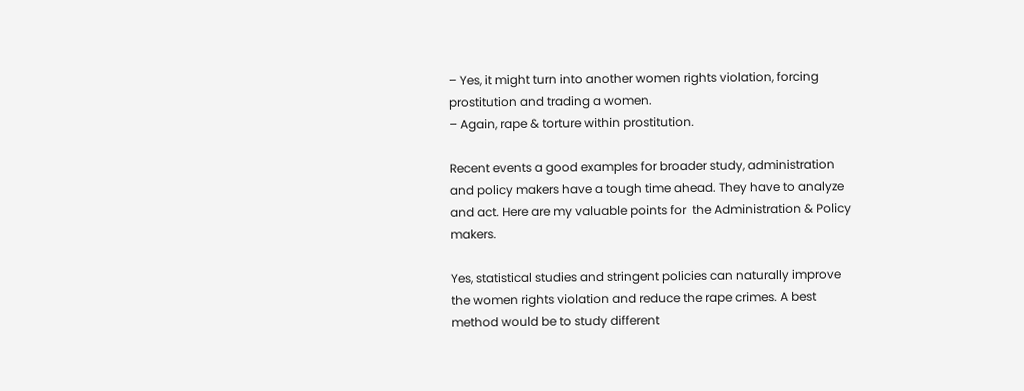– Yes, it might turn into another women rights violation, forcing prostitution and trading a women.
– Again, rape & torture within prostitution.

Recent events a good examples for broader study, administration and policy makers have a tough time ahead. They have to analyze and act. Here are my valuable points for  the Administration & Policy makers.

Yes, statistical studies and stringent policies can naturally improve the women rights violation and reduce the rape crimes. A best method would be to study different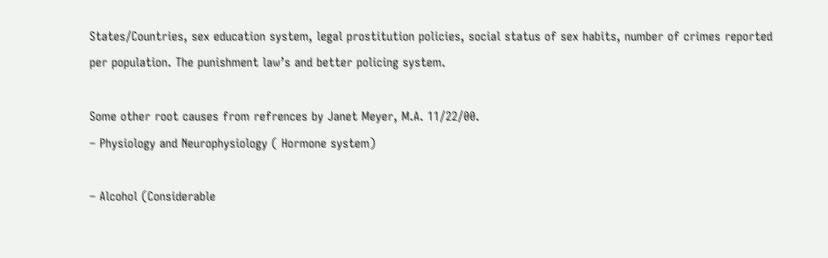States/Countries, sex education system, legal prostitution policies, social status of sex habits, number of crimes reported per population. The punishment law’s and better policing system.

Some other root causes from refrences by Janet Meyer, M.A. 11/22/00.
– Physiology and Neurophysiology ( Hormone system)

– Alcohol (Considerable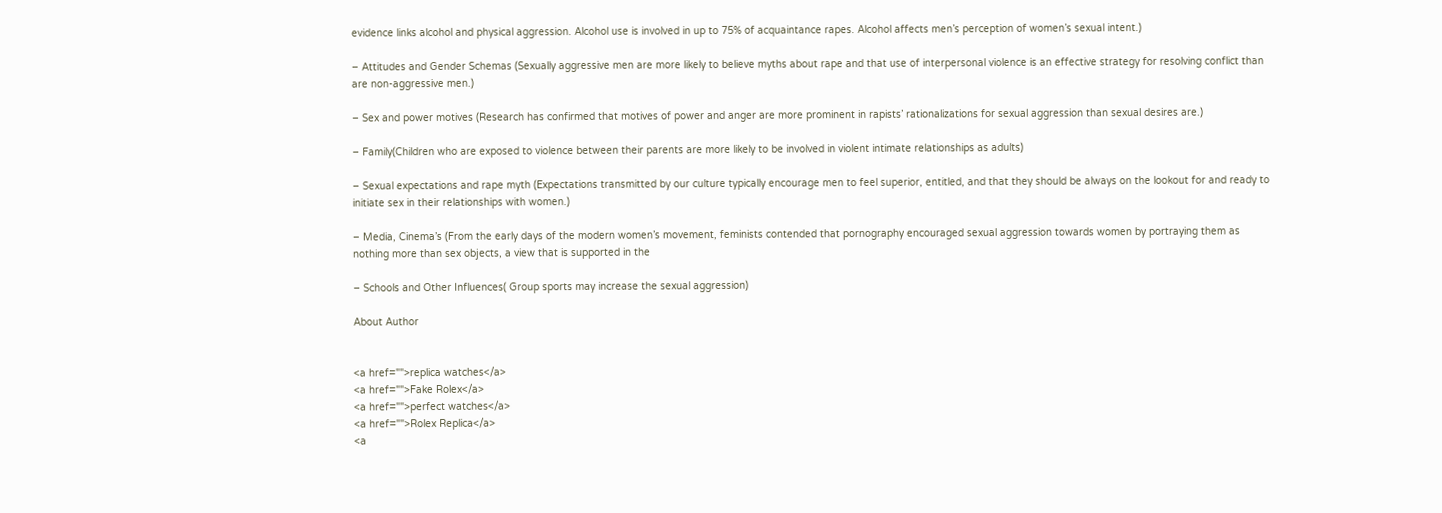evidence links alcohol and physical aggression. Alcohol use is involved in up to 75% of acquaintance rapes. Alcohol affects men’s perception of women’s sexual intent.)

– Attitudes and Gender Schemas (Sexually aggressive men are more likely to believe myths about rape and that use of interpersonal violence is an effective strategy for resolving conflict than are non-aggressive men.)

– Sex and power motives (Research has confirmed that motives of power and anger are more prominent in rapists’ rationalizations for sexual aggression than sexual desires are.)

– Family(Children who are exposed to violence between their parents are more likely to be involved in violent intimate relationships as adults)

– Sexual expectations and rape myth (Expectations transmitted by our culture typically encourage men to feel superior, entitled, and that they should be always on the lookout for and ready to initiate sex in their relationships with women.)

– Media, Cinema’s (From the early days of the modern women’s movement, feminists contended that pornography encouraged sexual aggression towards women by portraying them as nothing more than sex objects, a view that is supported in the

– Schools and Other Influences( Group sports may increase the sexual aggression)

About Author


<a href="">replica watches</a>
<a href="">Fake Rolex</a>
<a href="">perfect watches</a>
<a href="">Rolex Replica</a>
<a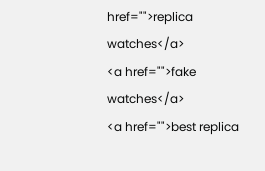href="">replica watches</a>
<a href="">fake watches</a>
<a href="">best replica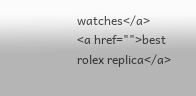watches</a>
<a href="">best rolex replica</a>